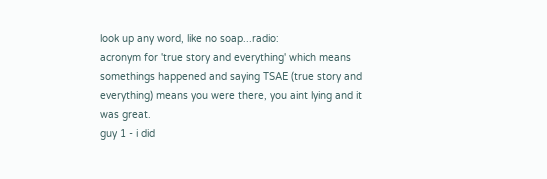look up any word, like no soap...radio:
acronym for 'true story and everything' which means somethings happened and saying TSAE (true story and everything) means you were there, you aint lying and it was great.
guy 1 - i did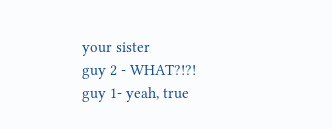your sister
guy 2 - WHAT?!?!
guy 1- yeah, true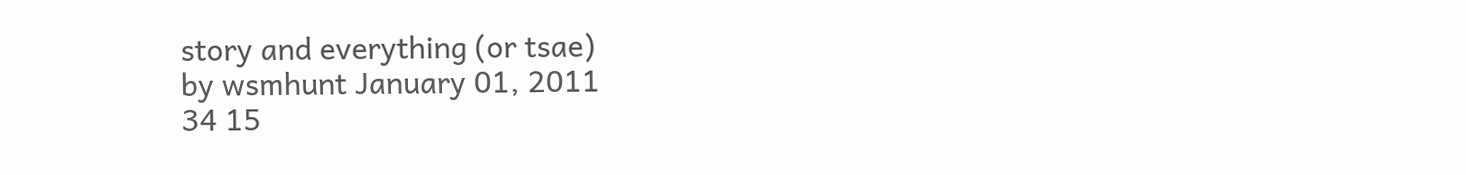story and everything (or tsae)
by wsmhunt January 01, 2011
34 15